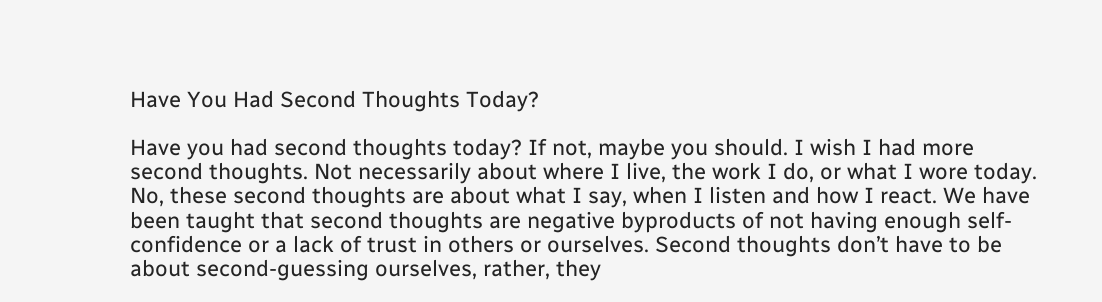Have You Had Second Thoughts Today?

Have you had second thoughts today? If not, maybe you should. I wish I had more second thoughts. Not necessarily about where I live, the work I do, or what I wore today. No, these second thoughts are about what I say, when I listen and how I react. We have been taught that second thoughts are negative byproducts of not having enough self-confidence or a lack of trust in others or ourselves. Second thoughts don’t have to be about second-guessing ourselves, rather, they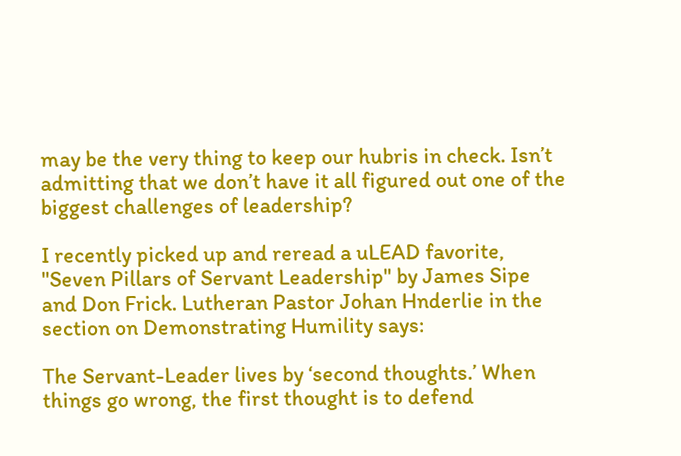may be the very thing to keep our hubris in check. Isn’t admitting that we don’t have it all figured out one of the biggest challenges of leadership?

I recently picked up and reread a uLEAD favorite, "Seven Pillars of Servant Leadership" by James Sipe and Don Frick. Lutheran Pastor Johan Hnderlie in the section on Demonstrating Humility says:

The Servant-Leader lives by ‘second thoughts.’ When things go wrong, the first thought is to defend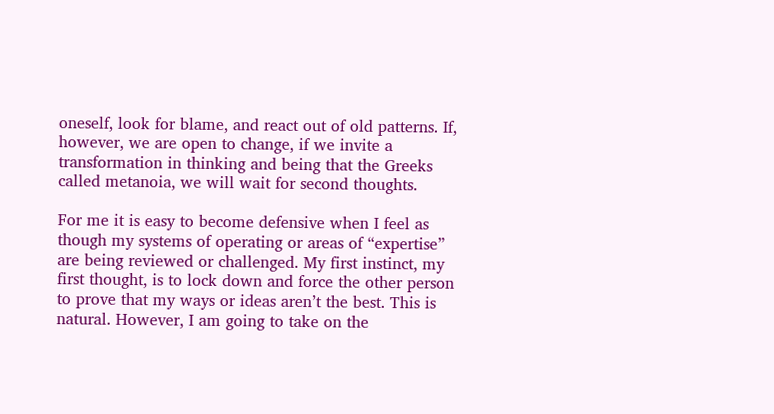oneself, look for blame, and react out of old patterns. If, however, we are open to change, if we invite a transformation in thinking and being that the Greeks called metanoia, we will wait for second thoughts.

For me it is easy to become defensive when I feel as though my systems of operating or areas of “expertise” are being reviewed or challenged. My first instinct, my first thought, is to lock down and force the other person to prove that my ways or ideas aren’t the best. This is natural. However, I am going to take on the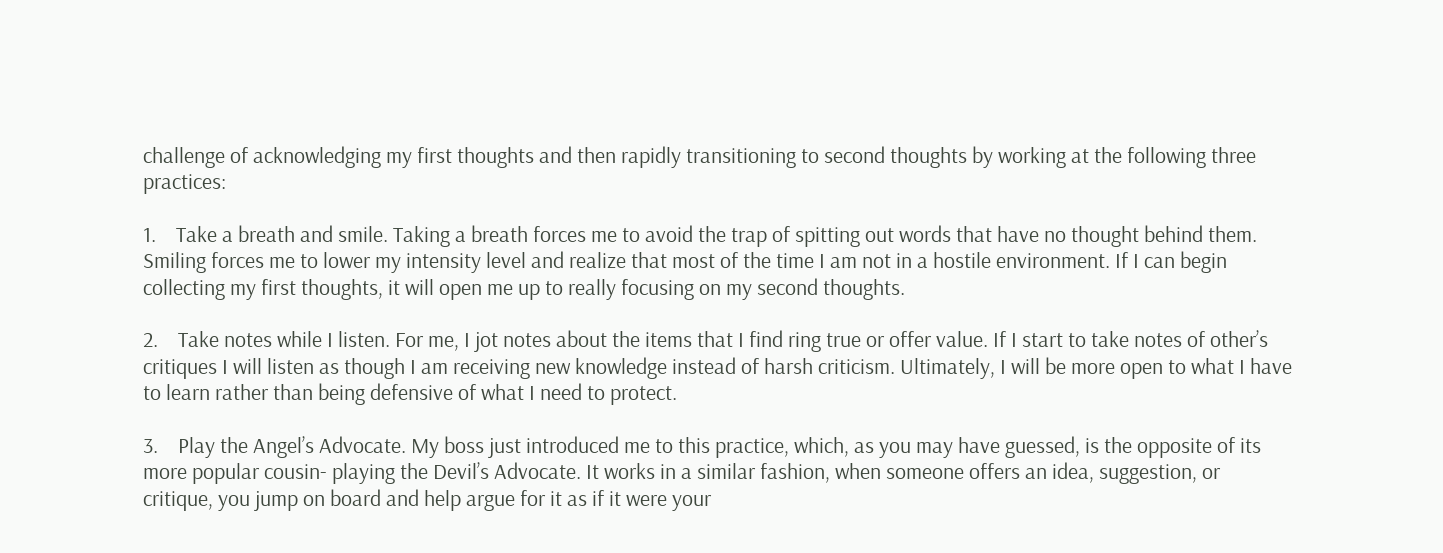challenge of acknowledging my first thoughts and then rapidly transitioning to second thoughts by working at the following three practices:

1.    Take a breath and smile. Taking a breath forces me to avoid the trap of spitting out words that have no thought behind them. Smiling forces me to lower my intensity level and realize that most of the time I am not in a hostile environment. If I can begin collecting my first thoughts, it will open me up to really focusing on my second thoughts.

2.    Take notes while I listen. For me, I jot notes about the items that I find ring true or offer value. If I start to take notes of other’s critiques I will listen as though I am receiving new knowledge instead of harsh criticism. Ultimately, I will be more open to what I have to learn rather than being defensive of what I need to protect.

3.    Play the Angel’s Advocate. My boss just introduced me to this practice, which, as you may have guessed, is the opposite of its more popular cousin- playing the Devil’s Advocate. It works in a similar fashion, when someone offers an idea, suggestion, or critique, you jump on board and help argue for it as if it were your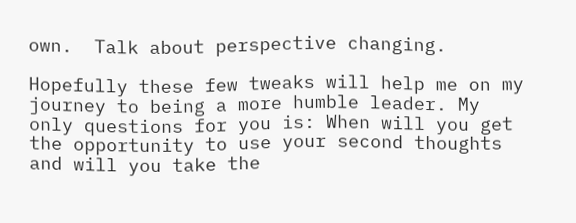own.  Talk about perspective changing.

Hopefully these few tweaks will help me on my journey to being a more humble leader. My only questions for you is: When will you get the opportunity to use your second thoughts and will you take the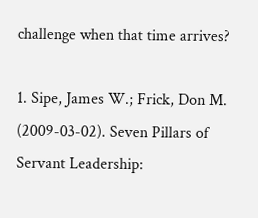challenge when that time arrives?

1. Sipe, James W.; Frick, Don M. (2009-03-02). Seven Pillars of Servant Leadership: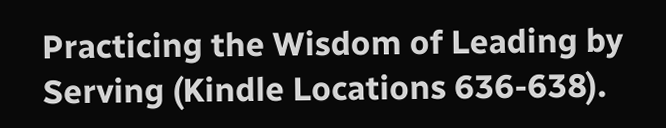Practicing the Wisdom of Leading by Serving (Kindle Locations 636-638).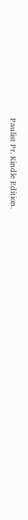Paulist Pr. Kindle Edition.